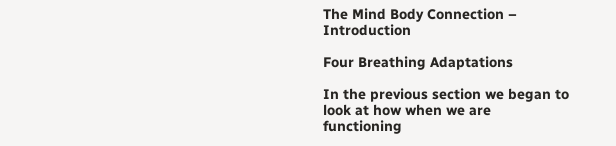The Mind Body Connection – Introduction

Four Breathing Adaptations

In the previous section we began to look at how when we are functioning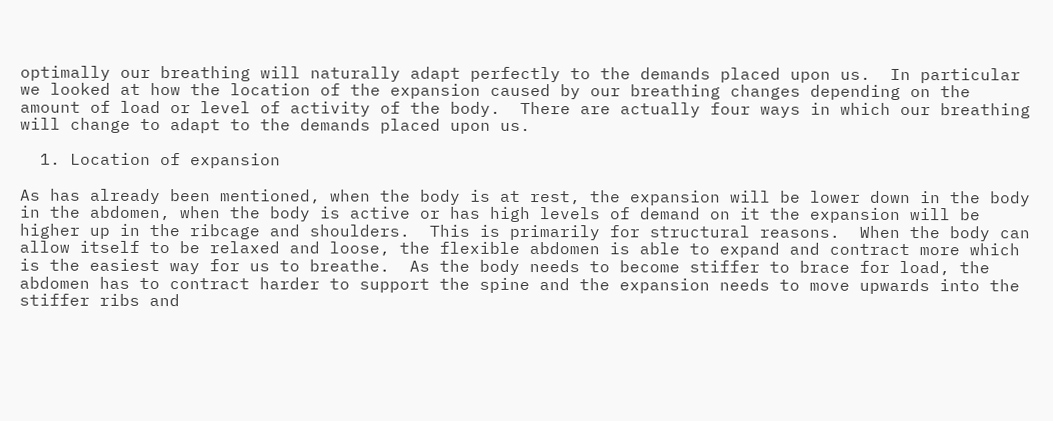optimally our breathing will naturally adapt perfectly to the demands placed upon us.  In particular we looked at how the location of the expansion caused by our breathing changes depending on the amount of load or level of activity of the body.  There are actually four ways in which our breathing will change to adapt to the demands placed upon us.

  1. Location of expansion

As has already been mentioned, when the body is at rest, the expansion will be lower down in the body in the abdomen, when the body is active or has high levels of demand on it the expansion will be higher up in the ribcage and shoulders.  This is primarily for structural reasons.  When the body can allow itself to be relaxed and loose, the flexible abdomen is able to expand and contract more which is the easiest way for us to breathe.  As the body needs to become stiffer to brace for load, the abdomen has to contract harder to support the spine and the expansion needs to move upwards into the stiffer ribs and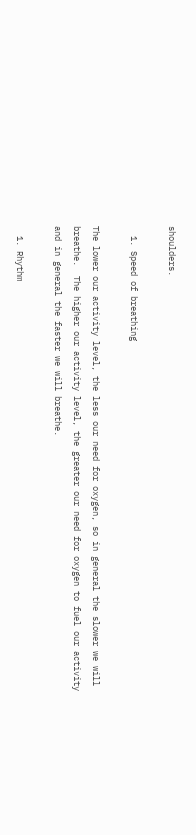shoulders.

  1. Speed of breathing

The lower our activity level, the less our need for oxygen, so in general the slower we will breathe.  The higher our activity level, the greater our need for oxygen to fuel our activity and in general the faster we will breathe.

  1. Rhythm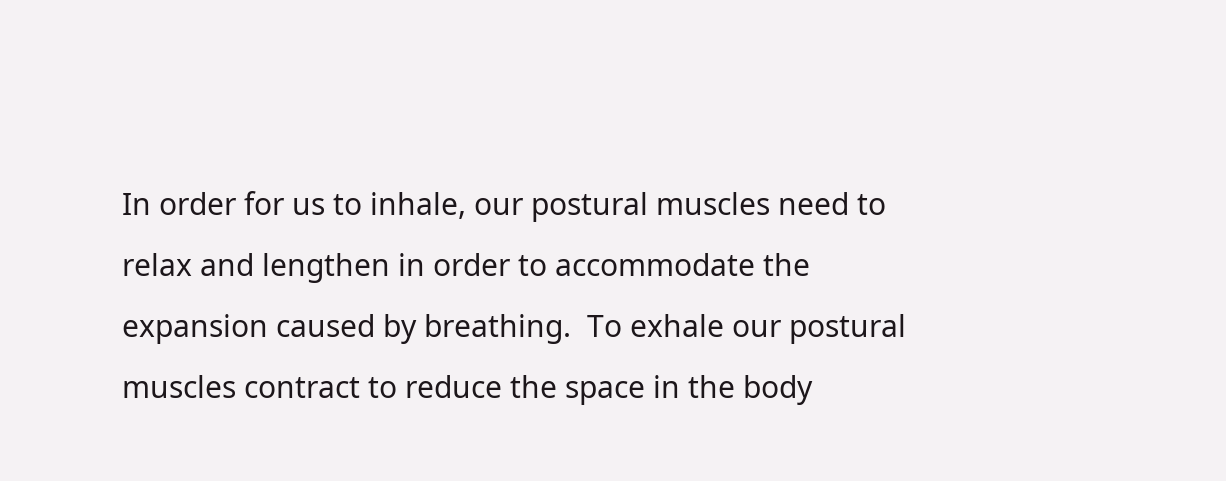In order for us to inhale, our postural muscles need to relax and lengthen in order to accommodate the expansion caused by breathing.  To exhale our postural muscles contract to reduce the space in the body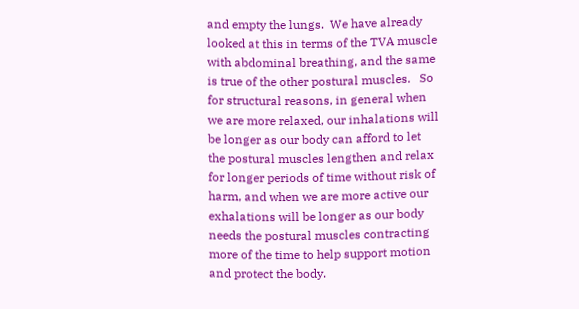and empty the lungs.  We have already looked at this in terms of the TVA muscle with abdominal breathing, and the same is true of the other postural muscles.   So for structural reasons, in general when we are more relaxed, our inhalations will be longer as our body can afford to let the postural muscles lengthen and relax for longer periods of time without risk of harm, and when we are more active our exhalations will be longer as our body needs the postural muscles contracting more of the time to help support motion and protect the body.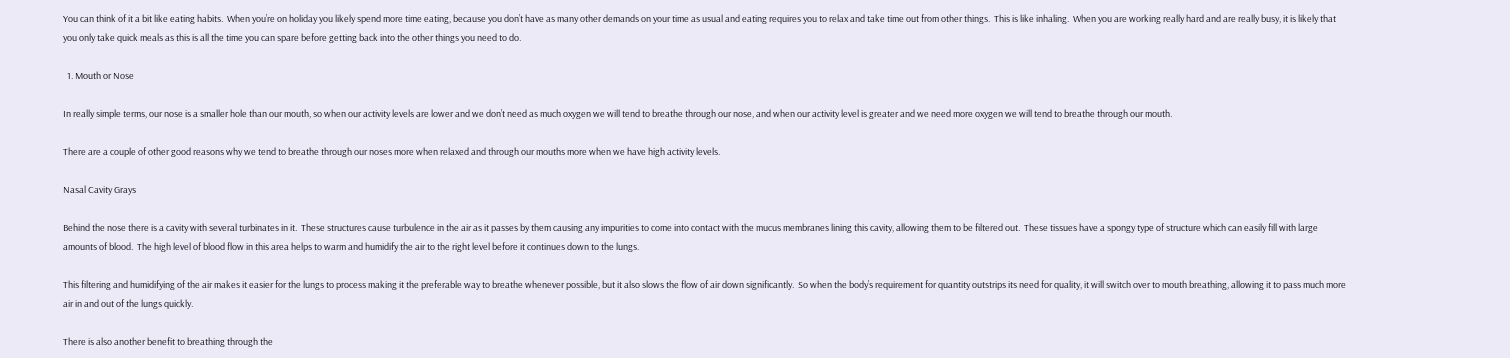You can think of it a bit like eating habits.  When you’re on holiday you likely spend more time eating, because you don’t have as many other demands on your time as usual and eating requires you to relax and take time out from other things.  This is like inhaling.  When you are working really hard and are really busy, it is likely that you only take quick meals as this is all the time you can spare before getting back into the other things you need to do.

  1. Mouth or Nose

In really simple terms, our nose is a smaller hole than our mouth, so when our activity levels are lower and we don’t need as much oxygen we will tend to breathe through our nose, and when our activity level is greater and we need more oxygen we will tend to breathe through our mouth.

There are a couple of other good reasons why we tend to breathe through our noses more when relaxed and through our mouths more when we have high activity levels.

Nasal Cavity Grays

Behind the nose there is a cavity with several turbinates in it.  These structures cause turbulence in the air as it passes by them causing any impurities to come into contact with the mucus membranes lining this cavity, allowing them to be filtered out.  These tissues have a spongy type of structure which can easily fill with large amounts of blood.  The high level of blood flow in this area helps to warm and humidify the air to the right level before it continues down to the lungs.

This filtering and humidifying of the air makes it easier for the lungs to process making it the preferable way to breathe whenever possible, but it also slows the flow of air down significantly.  So when the body’s requirement for quantity outstrips its need for quality, it will switch over to mouth breathing, allowing it to pass much more air in and out of the lungs quickly.

There is also another benefit to breathing through the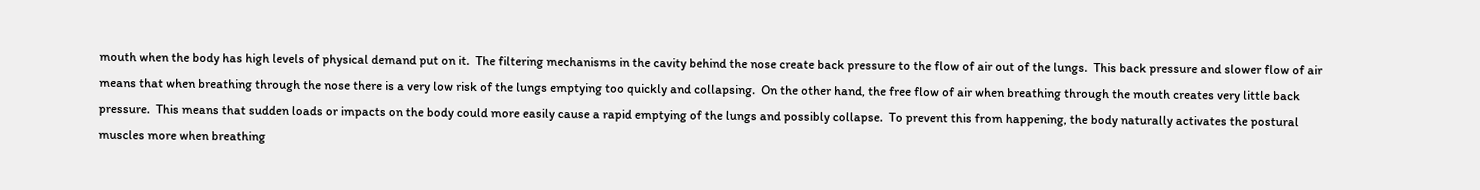mouth when the body has high levels of physical demand put on it.  The filtering mechanisms in the cavity behind the nose create back pressure to the flow of air out of the lungs.  This back pressure and slower flow of air means that when breathing through the nose there is a very low risk of the lungs emptying too quickly and collapsing.  On the other hand, the free flow of air when breathing through the mouth creates very little back pressure.  This means that sudden loads or impacts on the body could more easily cause a rapid emptying of the lungs and possibly collapse.  To prevent this from happening, the body naturally activates the postural muscles more when breathing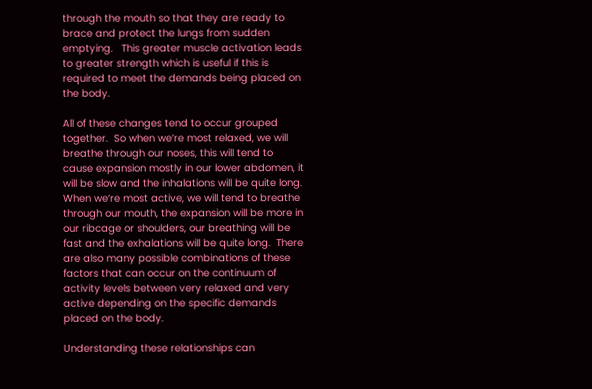through the mouth so that they are ready to brace and protect the lungs from sudden emptying.   This greater muscle activation leads to greater strength which is useful if this is required to meet the demands being placed on the body.

All of these changes tend to occur grouped together.  So when we’re most relaxed, we will breathe through our noses, this will tend to cause expansion mostly in our lower abdomen, it will be slow and the inhalations will be quite long.  When we’re most active, we will tend to breathe through our mouth, the expansion will be more in our ribcage or shoulders, our breathing will be fast and the exhalations will be quite long.  There are also many possible combinations of these factors that can occur on the continuum of activity levels between very relaxed and very active depending on the specific demands placed on the body.

Understanding these relationships can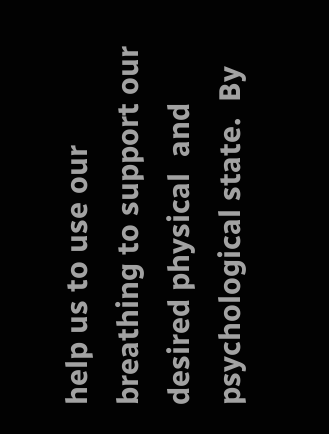help us to use our breathing to support our desired physical  and psychological state.  By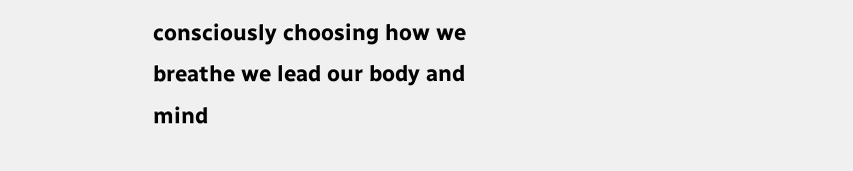consciously choosing how we breathe we lead our body and mind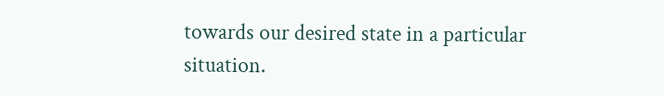towards our desired state in a particular situation.